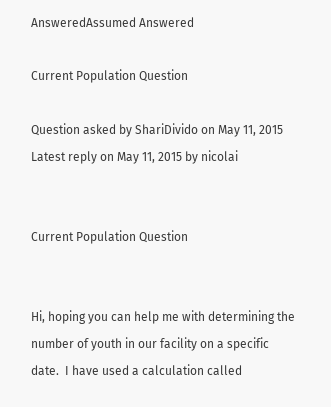AnsweredAssumed Answered

Current Population Question

Question asked by ShariDivido on May 11, 2015
Latest reply on May 11, 2015 by nicolai


Current Population Question


Hi, hoping you can help me with determining the number of youth in our facility on a specific date.  I have used a calculation called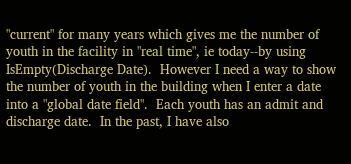"current" for many years which gives me the number of youth in the facility in "real time", ie today--by using IsEmpty(Discharge Date).  However I need a way to show the number of youth in the building when I enter a date into a "global date field".  Each youth has an admit and discharge date.  In the past, I have also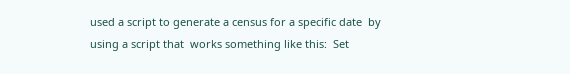used a script to generate a census for a specific date  by using a script that  works something like this:  Set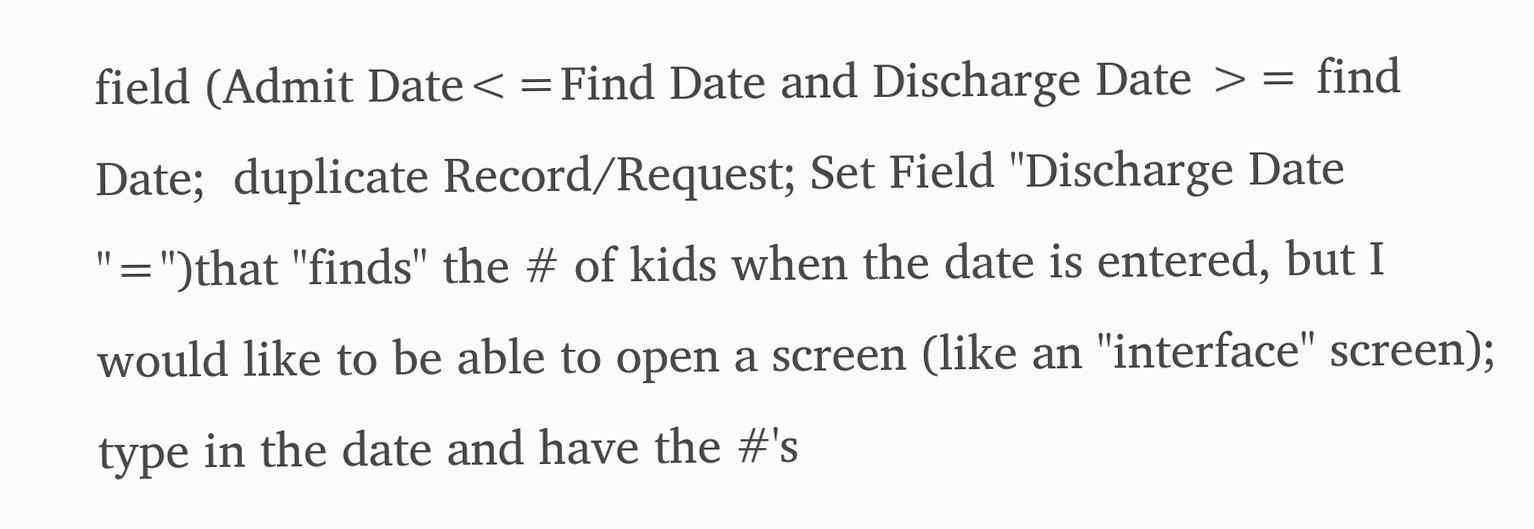field (Admit Date<=Find Date and Discharge Date >= find Date;  duplicate Record/Request; Set Field "Discharge Date "=")that "finds" the # of kids when the date is entered, but I would like to be able to open a screen (like an "interface" screen); type in the date and have the #'s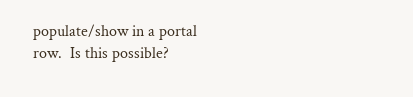populate/show in a portal row.  Is this possible?